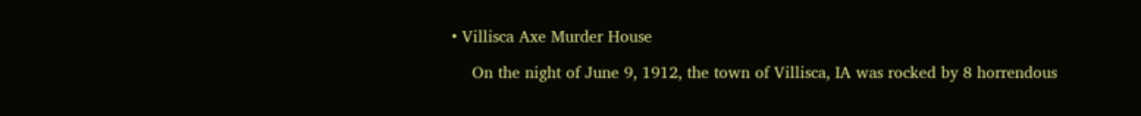• Villisca Axe Murder House

    On the night of June 9, 1912, the town of Villisca, IA was rocked by 8 horrendous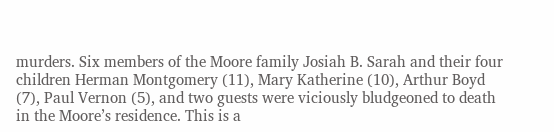murders. Six members of the Moore family Josiah B. Sarah and their four children Herman Montgomery (11), Mary Katherine (10), Arthur Boyd (7), Paul Vernon (5), and two guests were viciously bludgeoned to death in the Moore’s residence. This is a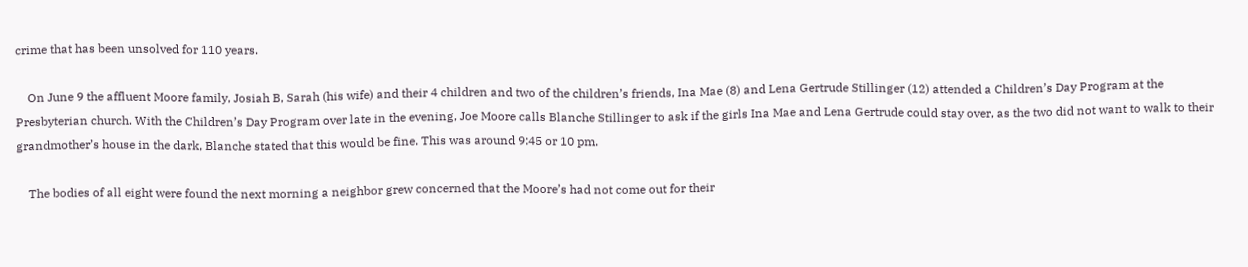crime that has been unsolved for 110 years.

    On June 9 the affluent Moore family, Josiah B, Sarah (his wife) and their 4 children and two of the children’s friends, Ina Mae (8) and Lena Gertrude Stillinger (12) attended a Children’s Day Program at the Presbyterian church. With the Children’s Day Program over late in the evening, Joe Moore calls Blanche Stillinger to ask if the girls Ina Mae and Lena Gertrude could stay over, as the two did not want to walk to their grandmother’s house in the dark, Blanche stated that this would be fine. This was around 9:45 or 10 pm.

    The bodies of all eight were found the next morning a neighbor grew concerned that the Moore’s had not come out for their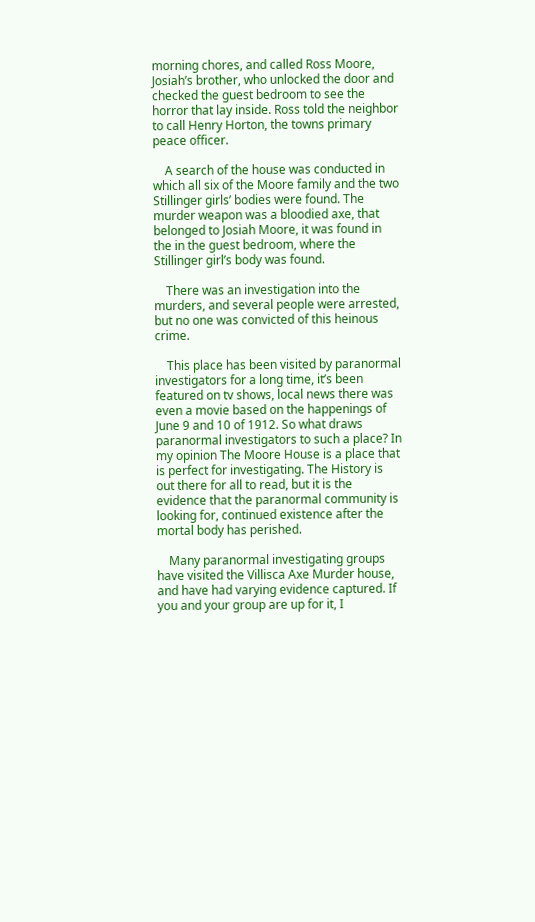morning chores, and called Ross Moore, Josiah’s brother, who unlocked the door and checked the guest bedroom to see the horror that lay inside. Ross told the neighbor to call Henry Horton, the towns primary peace officer.

    A search of the house was conducted in which all six of the Moore family and the two Stillinger girls’ bodies were found. The murder weapon was a bloodied axe, that belonged to Josiah Moore, it was found in the in the guest bedroom, where the Stillinger girl’s body was found.

    There was an investigation into the murders, and several people were arrested, but no one was convicted of this heinous crime.

    This place has been visited by paranormal investigators for a long time, it’s been featured on tv shows, local news there was even a movie based on the happenings of June 9 and 10 of 1912. So what draws paranormal investigators to such a place? In my opinion The Moore House is a place that is perfect for investigating. The History is out there for all to read, but it is the evidence that the paranormal community is looking for, continued existence after the mortal body has perished.

    Many paranormal investigating groups have visited the Villisca Axe Murder house, and have had varying evidence captured. If you and your group are up for it, I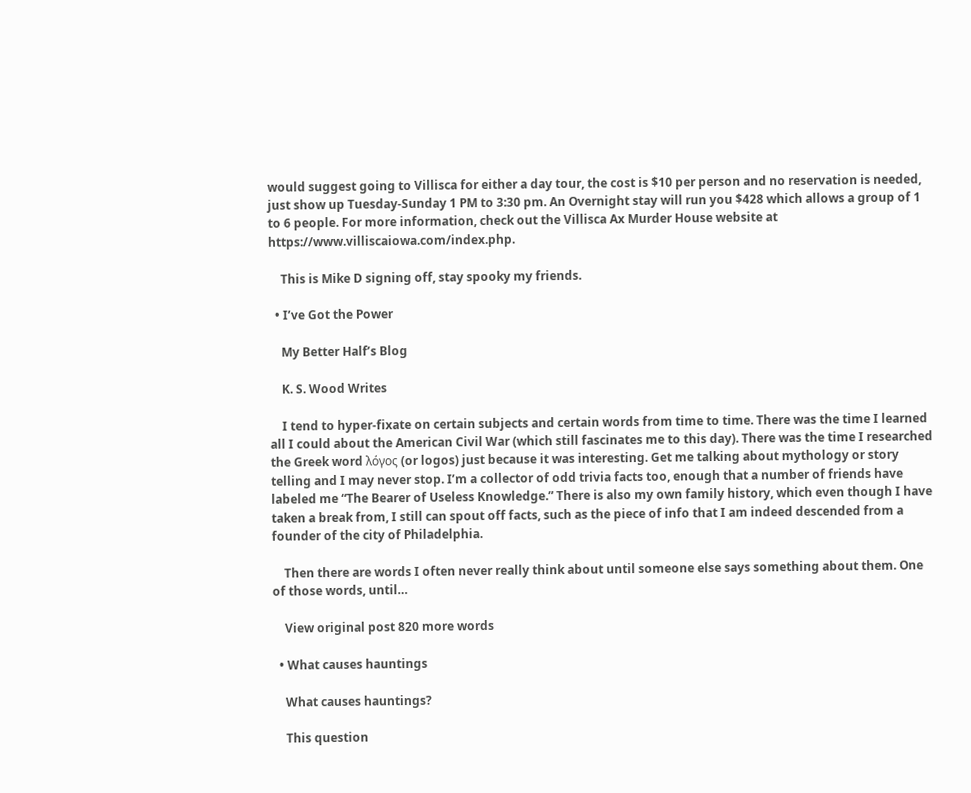would suggest going to Villisca for either a day tour, the cost is $10 per person and no reservation is needed, just show up Tuesday-Sunday 1 PM to 3:30 pm. An Overnight stay will run you $428 which allows a group of 1 to 6 people. For more information, check out the Villisca Ax Murder House website at https://www.villiscaiowa.com/index.php.

    This is Mike D signing off, stay spooky my friends.

  • I’ve Got the Power

    My Better Half’s Blog

    K. S. Wood Writes

    I tend to hyper-fixate on certain subjects and certain words from time to time. There was the time I learned all I could about the American Civil War (which still fascinates me to this day). There was the time I researched the Greek word λόγος (or logos) just because it was interesting. Get me talking about mythology or story telling and I may never stop. I’m a collector of odd trivia facts too, enough that a number of friends have labeled me “The Bearer of Useless Knowledge.” There is also my own family history, which even though I have taken a break from, I still can spout off facts, such as the piece of info that I am indeed descended from a founder of the city of Philadelphia.

    Then there are words I often never really think about until someone else says something about them. One of those words, until…

    View original post 820 more words

  • What causes hauntings

    What causes hauntings?

    This question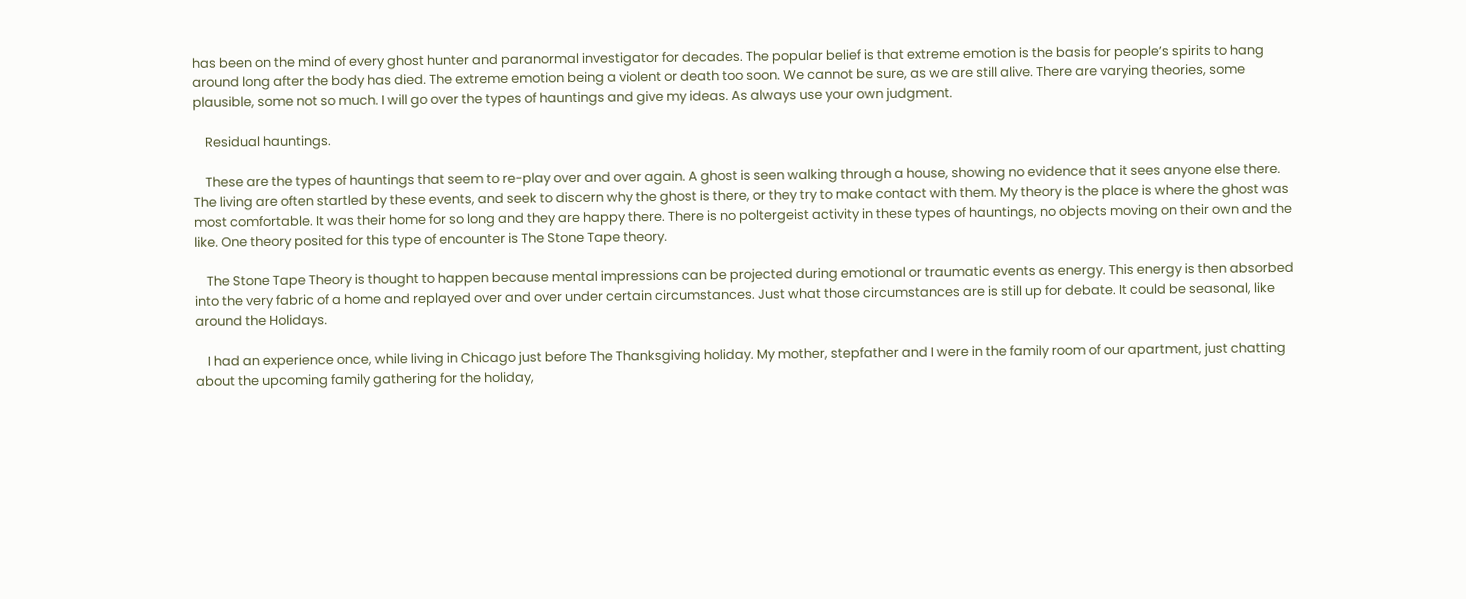has been on the mind of every ghost hunter and paranormal investigator for decades. The popular belief is that extreme emotion is the basis for people’s spirits to hang around long after the body has died. The extreme emotion being a violent or death too soon. We cannot be sure, as we are still alive. There are varying theories, some plausible, some not so much. I will go over the types of hauntings and give my ideas. As always use your own judgment.

    Residual hauntings.

    These are the types of hauntings that seem to re-play over and over again. A ghost is seen walking through a house, showing no evidence that it sees anyone else there. The living are often startled by these events, and seek to discern why the ghost is there, or they try to make contact with them. My theory is the place is where the ghost was most comfortable. It was their home for so long and they are happy there. There is no poltergeist activity in these types of hauntings, no objects moving on their own and the like. One theory posited for this type of encounter is The Stone Tape theory.

    The Stone Tape Theory is thought to happen because mental impressions can be projected during emotional or traumatic events as energy. This energy is then absorbed into the very fabric of a home and replayed over and over under certain circumstances. Just what those circumstances are is still up for debate. It could be seasonal, like around the Holidays.

    I had an experience once, while living in Chicago just before The Thanksgiving holiday. My mother, stepfather and I were in the family room of our apartment, just chatting about the upcoming family gathering for the holiday,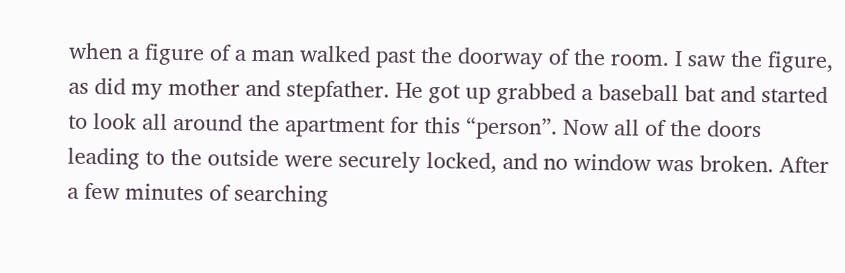when a figure of a man walked past the doorway of the room. I saw the figure, as did my mother and stepfather. He got up grabbed a baseball bat and started to look all around the apartment for this “person”. Now all of the doors leading to the outside were securely locked, and no window was broken. After a few minutes of searching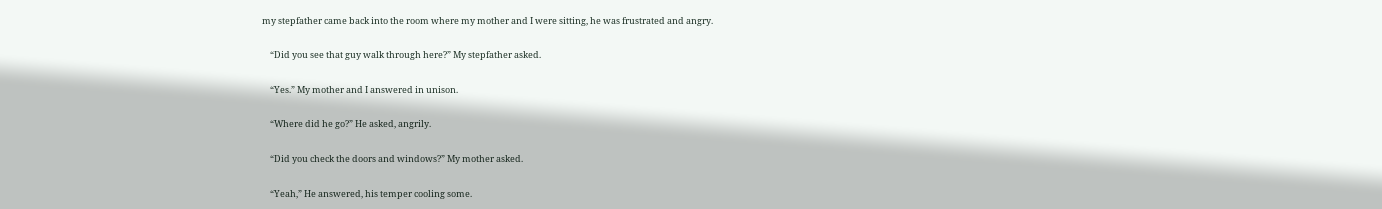my stepfather came back into the room where my mother and I were sitting, he was frustrated and angry.

    “Did you see that guy walk through here?” My stepfather asked.

    “Yes.” My mother and I answered in unison.

    “Where did he go?” He asked, angrily.

    “Did you check the doors and windows?” My mother asked.

    “Yeah,” He answered, his temper cooling some.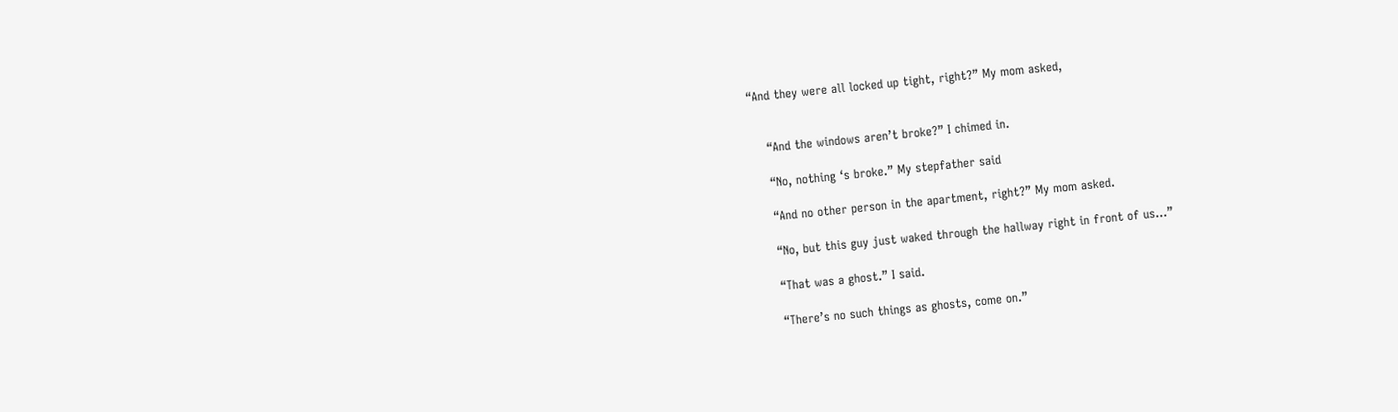“And they were all locked up tight, right?” My mom asked,


    “And the windows aren’t broke?” I chimed in.

    “No, nothing ‘s broke.” My stepfather said

    “And no other person in the apartment, right?” My mom asked.

    “No, but this guy just waked through the hallway right in front of us…”

    “That was a ghost.” I said.

    “There’s no such things as ghosts, come on.”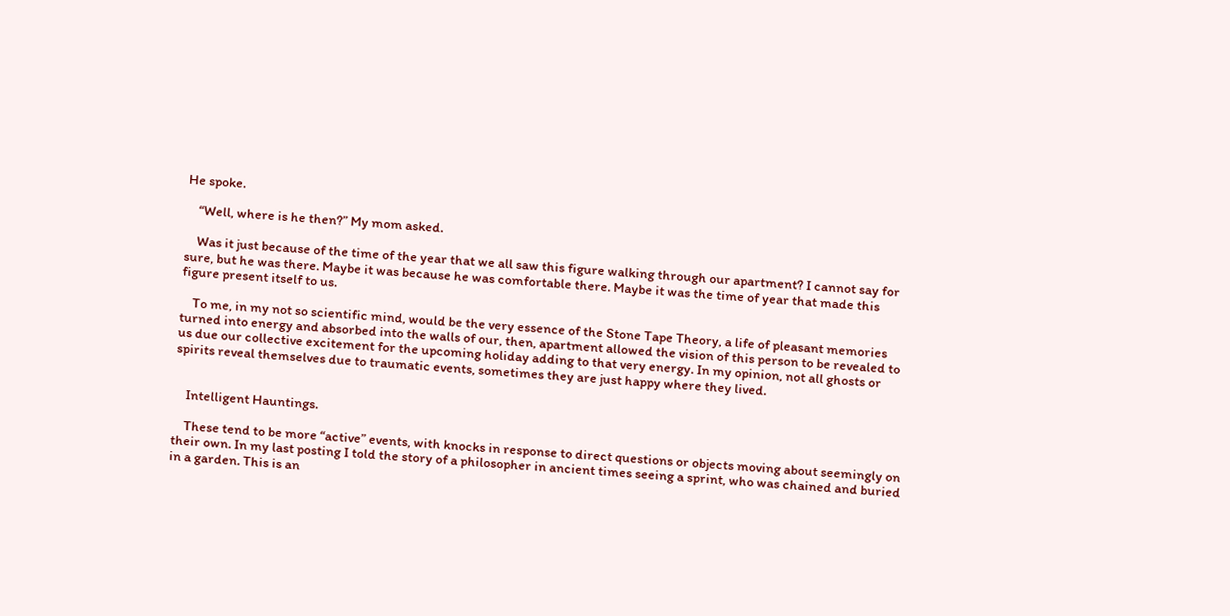He spoke.

    “Well, where is he then?” My mom asked.

    Was it just because of the time of the year that we all saw this figure walking through our apartment? I cannot say for sure, but he was there. Maybe it was because he was comfortable there. Maybe it was the time of year that made this figure present itself to us.

    To me, in my not so scientific mind, would be the very essence of the Stone Tape Theory, a life of pleasant memories turned into energy and absorbed into the walls of our, then, apartment allowed the vision of this person to be revealed to us due our collective excitement for the upcoming holiday adding to that very energy. In my opinion, not all ghosts or spirits reveal themselves due to traumatic events, sometimes they are just happy where they lived.


    Intelligent Hauntings.

    These tend to be more “active” events, with knocks in response to direct questions or objects moving about seemingly on their own. In my last posting I told the story of a philosopher in ancient times seeing a sprint, who was chained and buried in a garden. This is an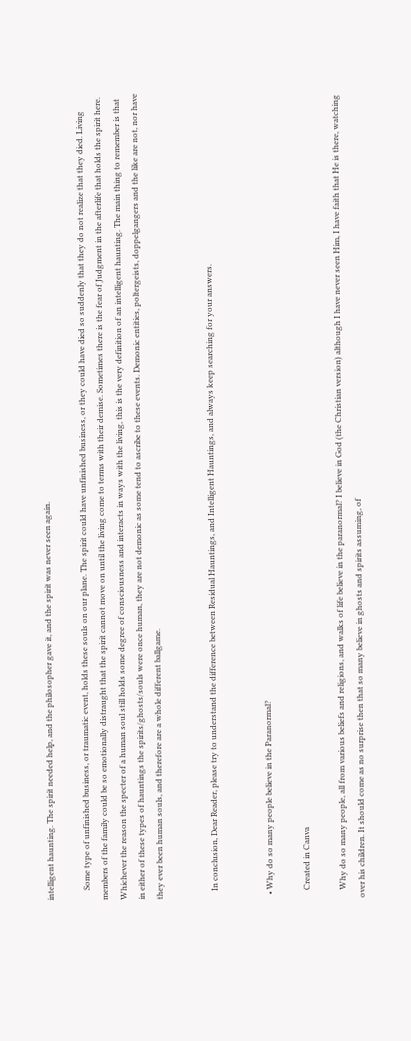intelligent haunting. The spirit needed help, and the philosopher gave it, and the spirit was never seen again.

     Some type of unfinished business, or traumatic event, holds these souls on our plane. The spirit could have unfinished business, or they could have died so suddenly that they do not realize that they died. Living members of the family could be so emotionally distraught that the spirit cannot move on until the living come to terms with their demise. Sometimes there is the fear of Judgment in the afterlife that holds the spirit here.  Whichever the reason the specter of a human soul still holds some degree of consciousness and interacts in ways with the living, this is the very definition of an intelligent haunting. The main thing to remember is that in either of these types of hauntings the spirits/ghosts/souls were once human, they are not demonic as some tend to ascribe to these events. Demonic entities, poltergeists, doppelgangers and the like are not, nor have they ever been human souls, and therefore are a whole different ballgame.


    In conclusion, Dear Reader, please try to understand the difference between Residual Hauntings, and Intelligent Hauntings, and always keep searching for your answers.


  • Why do so many people believe in the Paranormal?

    Created in Canva

    Why do so many people, all from various beliefs and religions, and walks of life believe in the paranormal? I believe in God (the Christian version) although I have never seen Him, I have faith that He is there, watching over his children. It should come as no surprise then that so many believe in ghosts and spirits assuming, of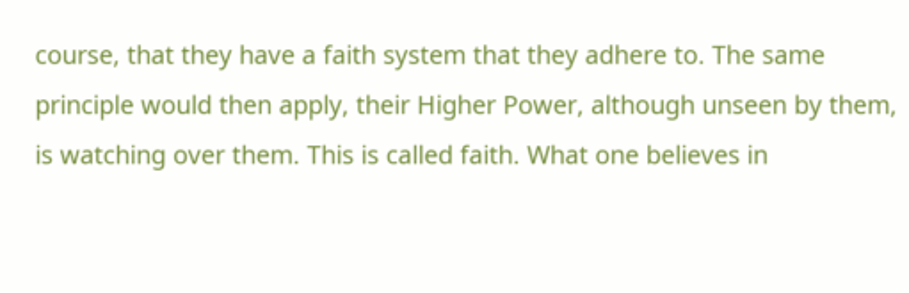course, that they have a faith system that they adhere to. The same principle would then apply, their Higher Power, although unseen by them, is watching over them. This is called faith. What one believes in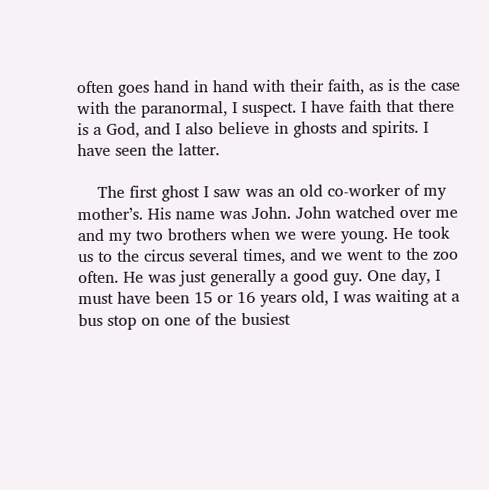often goes hand in hand with their faith, as is the case with the paranormal, I suspect. I have faith that there is a God, and I also believe in ghosts and spirits. I have seen the latter.

    The first ghost I saw was an old co-worker of my mother’s. His name was John. John watched over me and my two brothers when we were young. He took us to the circus several times, and we went to the zoo often. He was just generally a good guy. One day, I must have been 15 or 16 years old, I was waiting at a bus stop on one of the busiest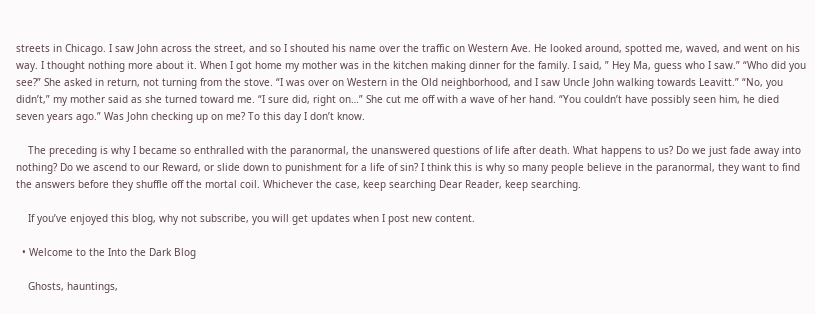streets in Chicago. I saw John across the street, and so I shouted his name over the traffic on Western Ave. He looked around, spotted me, waved, and went on his way. I thought nothing more about it. When I got home my mother was in the kitchen making dinner for the family. I said, ” Hey Ma, guess who I saw.” “Who did you see?” She asked in return, not turning from the stove. “I was over on Western in the Old neighborhood, and I saw Uncle John walking towards Leavitt.” “No, you didn’t,” my mother said as she turned toward me. “I sure did, right on…” She cut me off with a wave of her hand. “You couldn’t have possibly seen him, he died seven years ago.” Was John checking up on me? To this day I don’t know.

    The preceding is why I became so enthralled with the paranormal, the unanswered questions of life after death. What happens to us? Do we just fade away into nothing? Do we ascend to our Reward, or slide down to punishment for a life of sin? I think this is why so many people believe in the paranormal, they want to find the answers before they shuffle off the mortal coil. Whichever the case, keep searching Dear Reader, keep searching.

    If you’ve enjoyed this blog, why not subscribe, you will get updates when I post new content.

  • Welcome to the Into the Dark Blog

    Ghosts, hauntings,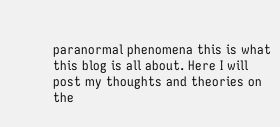paranormal phenomena this is what this blog is all about. Here I will post my thoughts and theories on the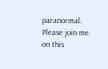paranormal. Please join me on this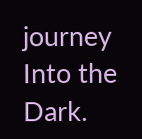journey Into the Dark.